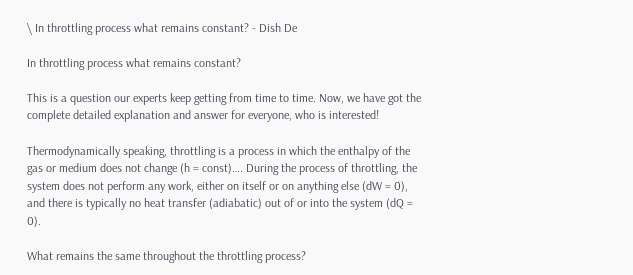\ In throttling process what remains constant? - Dish De

In throttling process what remains constant?

This is a question our experts keep getting from time to time. Now, we have got the complete detailed explanation and answer for everyone, who is interested!

Thermodynamically speaking, throttling is a process in which the enthalpy of the gas or medium does not change (h = const)…. During the process of throttling, the system does not perform any work, either on itself or on anything else (dW = 0), and there is typically no heat transfer (adiabatic) out of or into the system (dQ = 0).

What remains the same throughout the throttling process?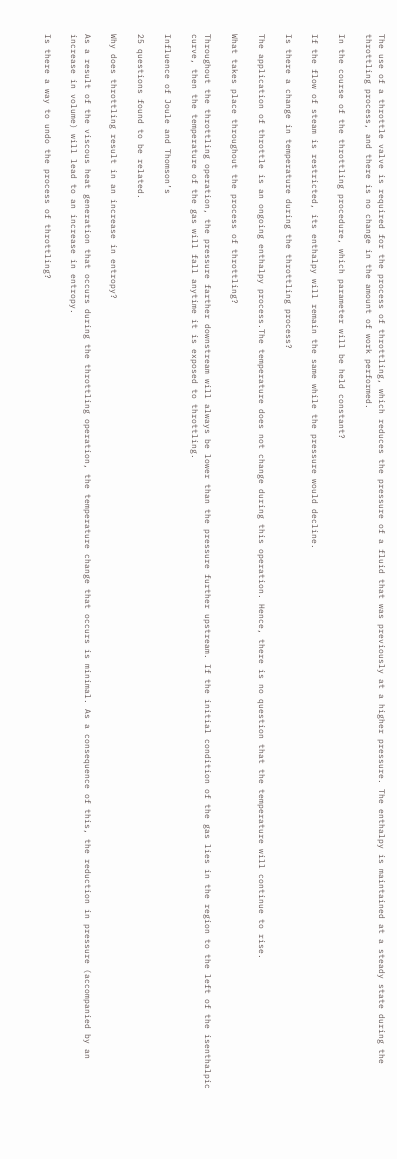The use of a throttle valve is required for the process of throttling, which reduces the pressure of a fluid that was previously at a higher pressure. The enthalpy is maintained at a steady state during the throttling process, and there is no change in the amount of work performed.

In the course of the throttling procedure, which parameter will be held constant?

If the flow of steam is restricted, its enthalpy will remain the same while the pressure would decline.

Is there a change in temperature during the throttling process?

The application of throttle is an ongoing enthalpy process.The temperature does not change during this operation. Hence, there is no question that the temperature will continue to rise.

What takes place throughout the process of throttling?

Throughout the throttling operation, the pressure farther downstream will always be lower than the pressure further upstream. If the initial condition of the gas lies in the region to the left of the isenthalpic curve, then the temperature of the gas will fall anytime it is exposed to throttling.

Influence of Joule and Thomson’s

25 questions found to be related.

Why does throttling result in an increase in entropy?

As a result of the viscous heat generation that occurs during the throttling operation, the temperature change that occurs is minimal. As a consequence of this, the reduction in pressure (accompanied by an increase in volume) will lead to an increase in entropy.

Is there a way to undo the process of throttling?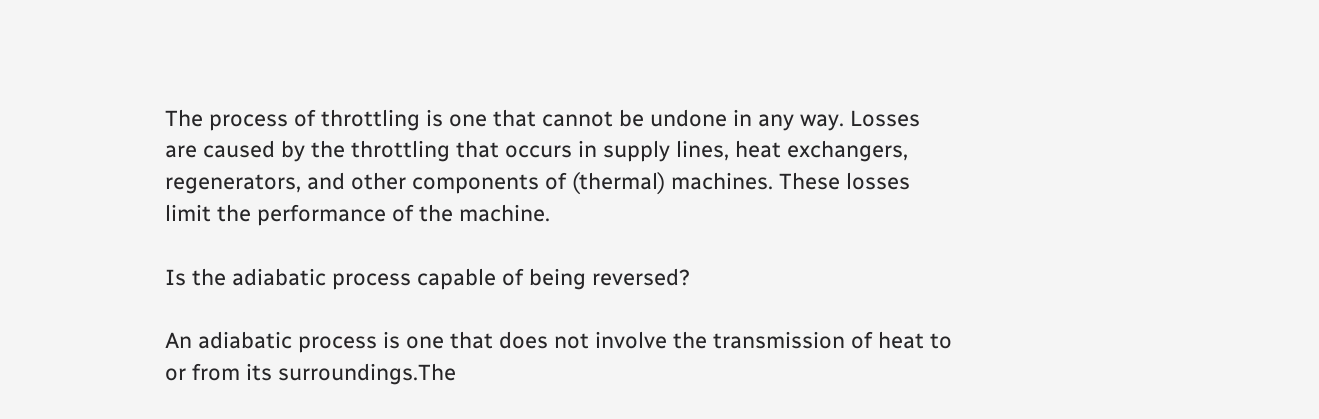The process of throttling is one that cannot be undone in any way. Losses are caused by the throttling that occurs in supply lines, heat exchangers, regenerators, and other components of (thermal) machines. These losses limit the performance of the machine.

Is the adiabatic process capable of being reversed?

An adiabatic process is one that does not involve the transmission of heat to or from its surroundings.The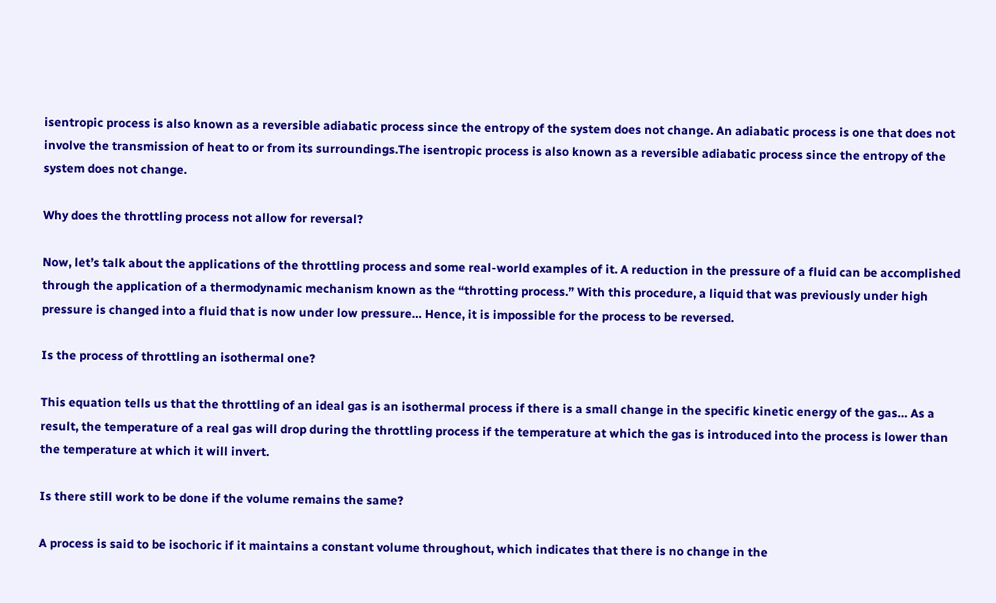isentropic process is also known as a reversible adiabatic process since the entropy of the system does not change. An adiabatic process is one that does not involve the transmission of heat to or from its surroundings.The isentropic process is also known as a reversible adiabatic process since the entropy of the system does not change.

Why does the throttling process not allow for reversal?

Now, let’s talk about the applications of the throttling process and some real-world examples of it. A reduction in the pressure of a fluid can be accomplished through the application of a thermodynamic mechanism known as the “throtting process.” With this procedure, a liquid that was previously under high pressure is changed into a fluid that is now under low pressure… Hence, it is impossible for the process to be reversed.

Is the process of throttling an isothermal one?

This equation tells us that the throttling of an ideal gas is an isothermal process if there is a small change in the specific kinetic energy of the gas… As a result, the temperature of a real gas will drop during the throttling process if the temperature at which the gas is introduced into the process is lower than the temperature at which it will invert.

Is there still work to be done if the volume remains the same?

A process is said to be isochoric if it maintains a constant volume throughout, which indicates that there is no change in the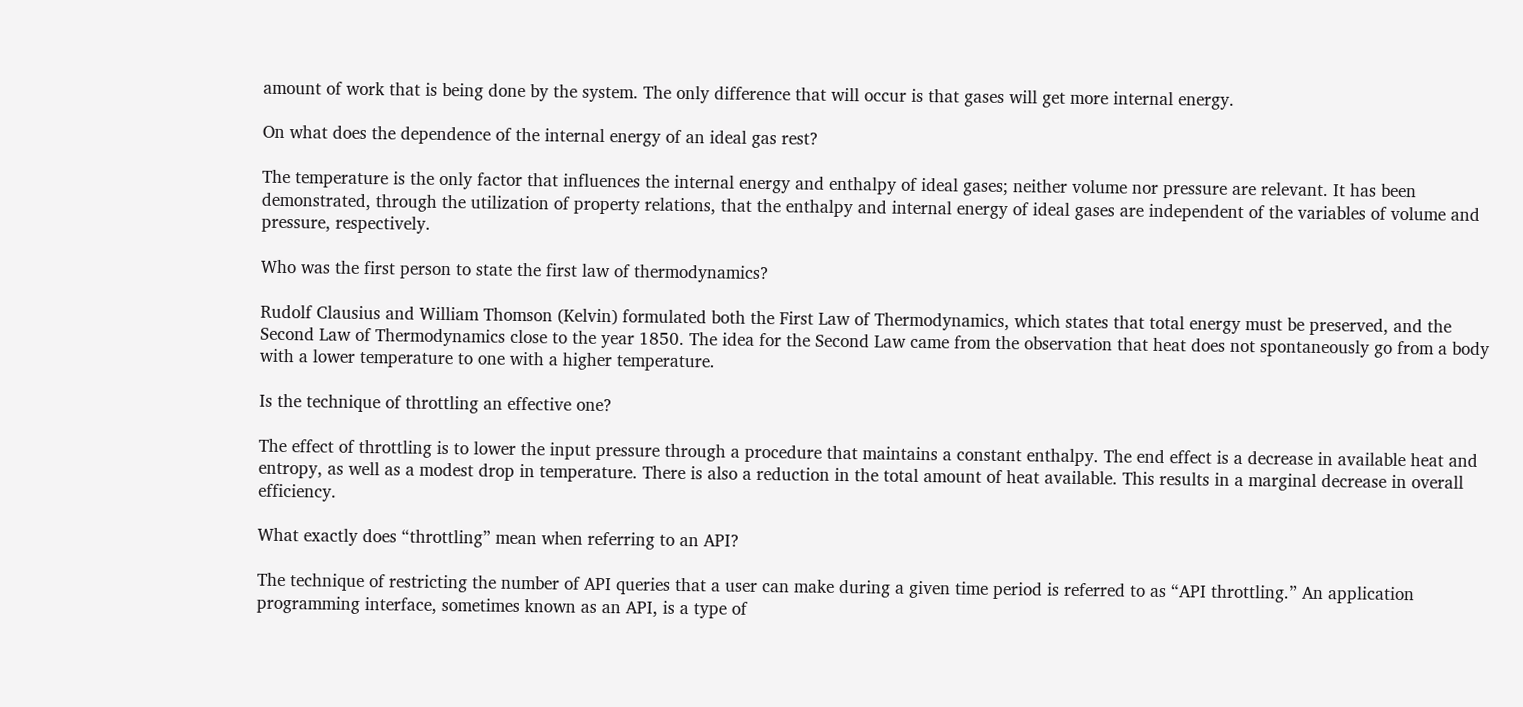amount of work that is being done by the system. The only difference that will occur is that gases will get more internal energy.

On what does the dependence of the internal energy of an ideal gas rest?

The temperature is the only factor that influences the internal energy and enthalpy of ideal gases; neither volume nor pressure are relevant. It has been demonstrated, through the utilization of property relations, that the enthalpy and internal energy of ideal gases are independent of the variables of volume and pressure, respectively.

Who was the first person to state the first law of thermodynamics?

Rudolf Clausius and William Thomson (Kelvin) formulated both the First Law of Thermodynamics, which states that total energy must be preserved, and the Second Law of Thermodynamics close to the year 1850. The idea for the Second Law came from the observation that heat does not spontaneously go from a body with a lower temperature to one with a higher temperature.

Is the technique of throttling an effective one?

The effect of throttling is to lower the input pressure through a procedure that maintains a constant enthalpy. The end effect is a decrease in available heat and entropy, as well as a modest drop in temperature. There is also a reduction in the total amount of heat available. This results in a marginal decrease in overall efficiency.

What exactly does “throttling” mean when referring to an API?

The technique of restricting the number of API queries that a user can make during a given time period is referred to as “API throttling.” An application programming interface, sometimes known as an API, is a type of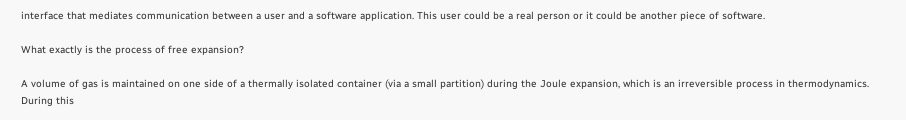interface that mediates communication between a user and a software application. This user could be a real person or it could be another piece of software.

What exactly is the process of free expansion?

A volume of gas is maintained on one side of a thermally isolated container (via a small partition) during the Joule expansion, which is an irreversible process in thermodynamics. During this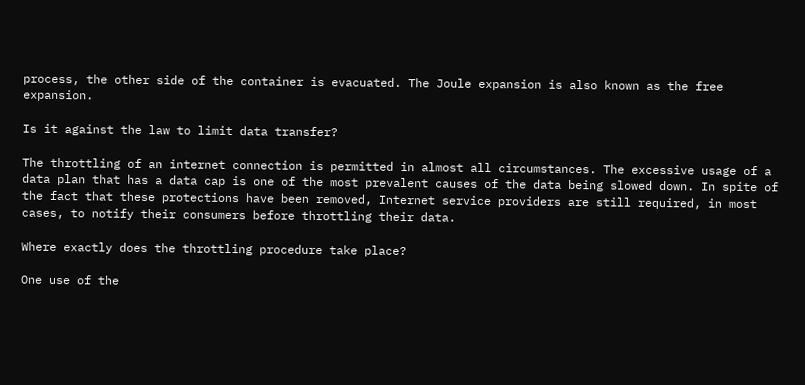process, the other side of the container is evacuated. The Joule expansion is also known as the free expansion.

Is it against the law to limit data transfer?

The throttling of an internet connection is permitted in almost all circumstances. The excessive usage of a data plan that has a data cap is one of the most prevalent causes of the data being slowed down. In spite of the fact that these protections have been removed, Internet service providers are still required, in most cases, to notify their consumers before throttling their data.

Where exactly does the throttling procedure take place?

One use of the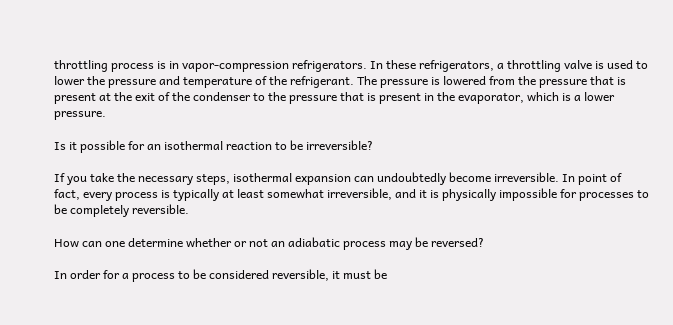throttling process is in vapor-compression refrigerators. In these refrigerators, a throttling valve is used to lower the pressure and temperature of the refrigerant. The pressure is lowered from the pressure that is present at the exit of the condenser to the pressure that is present in the evaporator, which is a lower pressure.

Is it possible for an isothermal reaction to be irreversible?

If you take the necessary steps, isothermal expansion can undoubtedly become irreversible. In point of fact, every process is typically at least somewhat irreversible, and it is physically impossible for processes to be completely reversible.

How can one determine whether or not an adiabatic process may be reversed?

In order for a process to be considered reversible, it must be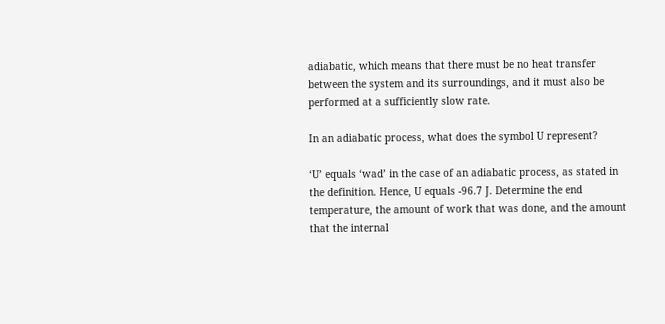adiabatic, which means that there must be no heat transfer between the system and its surroundings, and it must also be performed at a sufficiently slow rate.

In an adiabatic process, what does the symbol U represent?

‘U’ equals ‘wad’ in the case of an adiabatic process, as stated in the definition. Hence, U equals -96.7 J. Determine the end temperature, the amount of work that was done, and the amount that the internal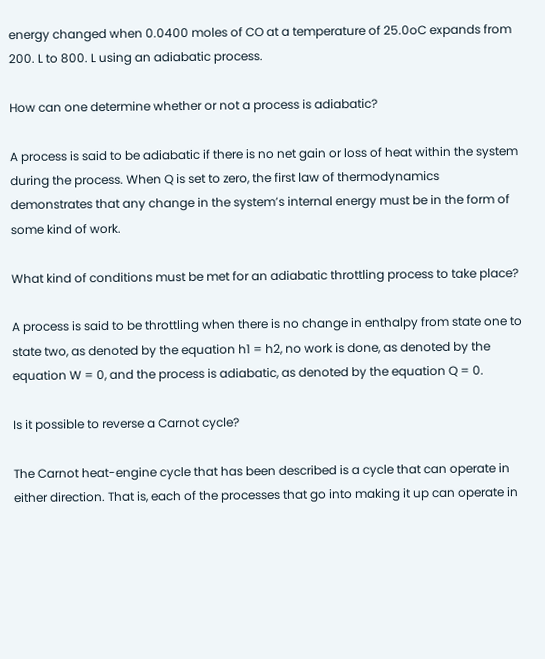energy changed when 0.0400 moles of CO at a temperature of 25.0oC expands from 200. L to 800. L using an adiabatic process.

How can one determine whether or not a process is adiabatic?

A process is said to be adiabatic if there is no net gain or loss of heat within the system during the process. When Q is set to zero, the first law of thermodynamics demonstrates that any change in the system’s internal energy must be in the form of some kind of work.

What kind of conditions must be met for an adiabatic throttling process to take place?

A process is said to be throttling when there is no change in enthalpy from state one to state two, as denoted by the equation h1 = h2, no work is done, as denoted by the equation W = 0, and the process is adiabatic, as denoted by the equation Q = 0.

Is it possible to reverse a Carnot cycle?

The Carnot heat-engine cycle that has been described is a cycle that can operate in either direction. That is, each of the processes that go into making it up can operate in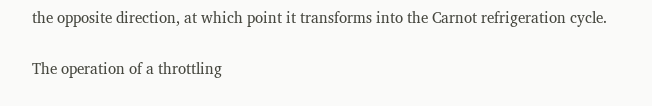the opposite direction, at which point it transforms into the Carnot refrigeration cycle.

The operation of a throttling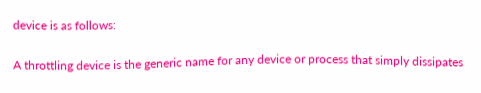device is as follows:

A throttling device is the generic name for any device or process that simply dissipates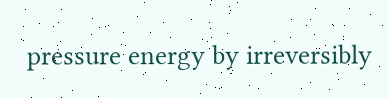pressure energy by irreversibly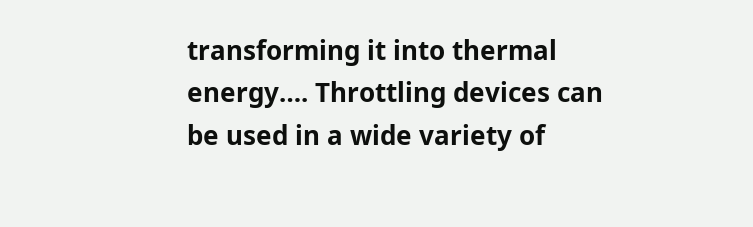transforming it into thermal energy…. Throttling devices can be used in a wide variety of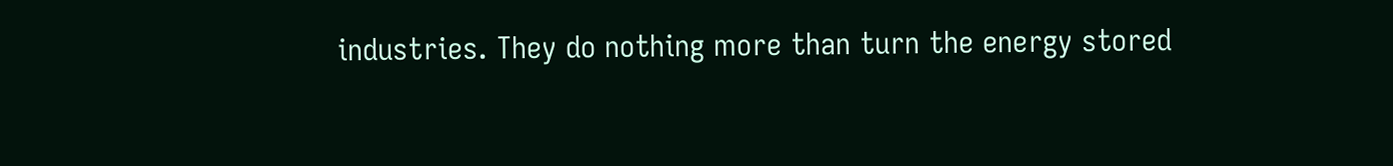industries. They do nothing more than turn the energy stored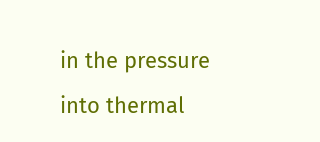in the pressure into thermal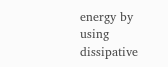energy by using dissipative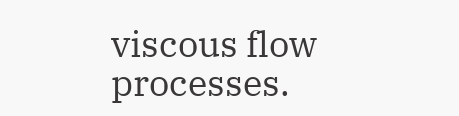viscous flow processes.